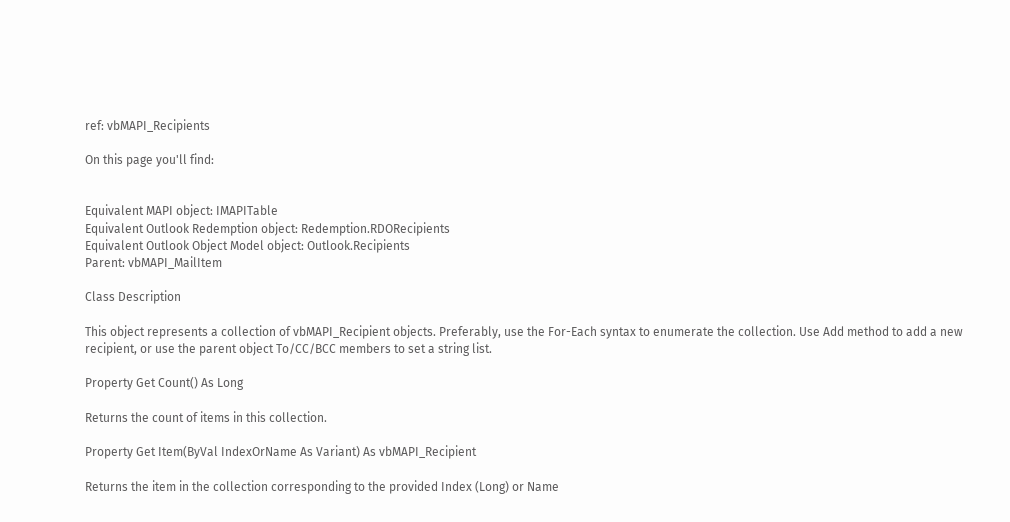ref: vbMAPI_Recipients

On this page you'll find:


Equivalent MAPI object: IMAPITable
Equivalent Outlook Redemption object: Redemption.RDORecipients
Equivalent Outlook Object Model object: Outlook.Recipients
Parent: vbMAPI_MailItem

Class Description

This object represents a collection of vbMAPI_Recipient objects. Preferably, use the For-Each syntax to enumerate the collection. Use Add method to add a new recipient, or use the parent object To/CC/BCC members to set a string list.

Property Get Count() As Long

Returns the count of items in this collection.

Property Get Item(ByVal IndexOrName As Variant) As vbMAPI_Recipient

Returns the item in the collection corresponding to the provided Index (Long) or Name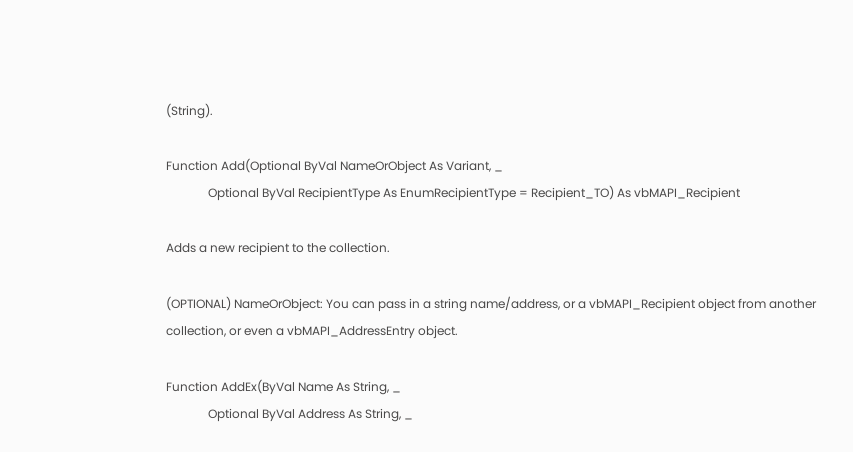(String).

Function Add(Optional ByVal NameOrObject As Variant, _
              Optional ByVal RecipientType As EnumRecipientType = Recipient_TO) As vbMAPI_Recipient

Adds a new recipient to the collection.

(OPTIONAL) NameOrObject: You can pass in a string name/address, or a vbMAPI_Recipient object from another collection, or even a vbMAPI_AddressEntry object.

Function AddEx(ByVal Name As String, _
              Optional ByVal Address As String, _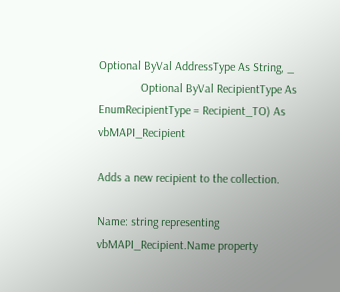Optional ByVal AddressType As String, _
              Optional ByVal RecipientType As EnumRecipientType = Recipient_TO) As vbMAPI_Recipient

Adds a new recipient to the collection.

Name: string representing vbMAPI_Recipient.Name property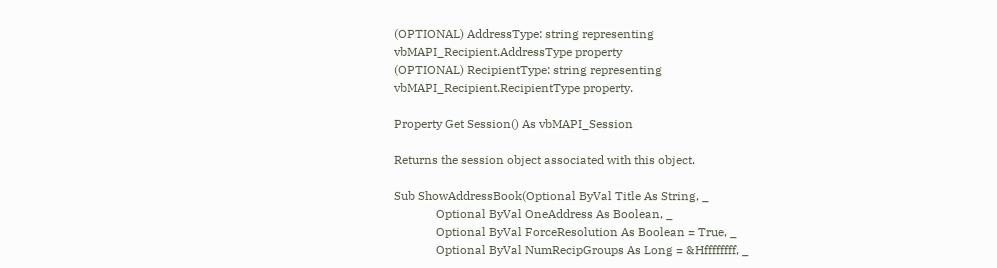(OPTIONAL) AddressType: string representing vbMAPI_Recipient.AddressType property
(OPTIONAL) RecipientType: string representing vbMAPI_Recipient.RecipientType property.

Property Get Session() As vbMAPI_Session

Returns the session object associated with this object.

Sub ShowAddressBook(Optional ByVal Title As String, _
              Optional ByVal OneAddress As Boolean, _
              Optional ByVal ForceResolution As Boolean = True, _
              Optional ByVal NumRecipGroups As Long = &Hffffffff, _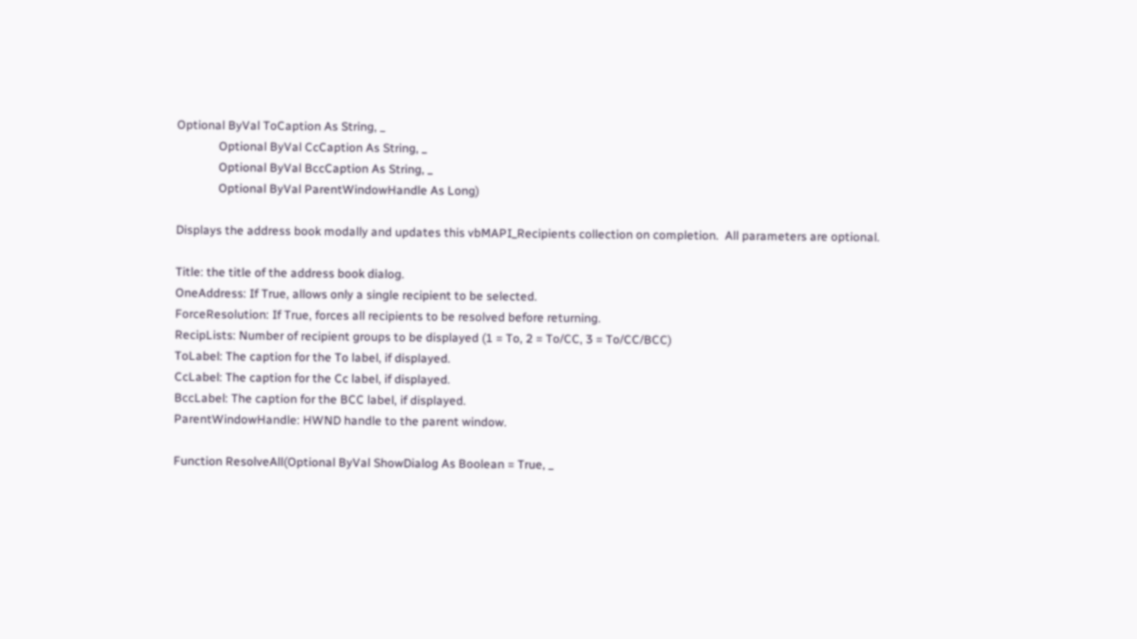Optional ByVal ToCaption As String, _
              Optional ByVal CcCaption As String, _
              Optional ByVal BccCaption As String, _
              Optional ByVal ParentWindowHandle As Long)

Displays the address book modally and updates this vbMAPI_Recipients collection on completion.  All parameters are optional.

Title: the title of the address book dialog.
OneAddress: If True, allows only a single recipient to be selected.
ForceResolution: If True, forces all recipients to be resolved before returning.
RecipLists: Number of recipient groups to be displayed (1 = To, 2 = To/CC, 3 = To/CC/BCC)
ToLabel: The caption for the To label, if displayed.
CcLabel: The caption for the Cc label, if displayed.
BccLabel: The caption for the BCC label, if displayed.
ParentWindowHandle: HWND handle to the parent window.

Function ResolveAll(Optional ByVal ShowDialog As Boolean = True, _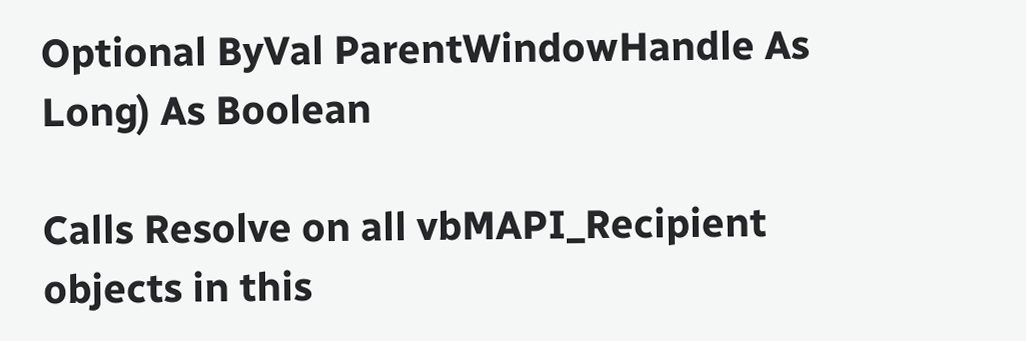Optional ByVal ParentWindowHandle As Long) As Boolean

Calls Resolve on all vbMAPI_Recipient objects in this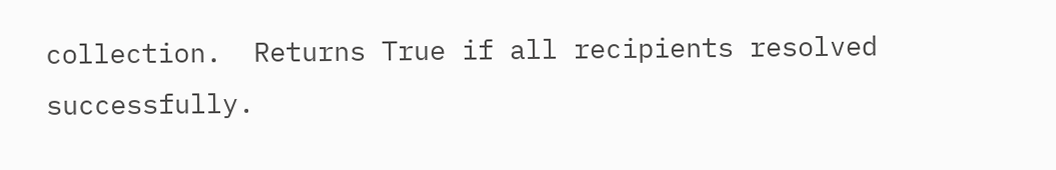collection.  Returns True if all recipients resolved successfully.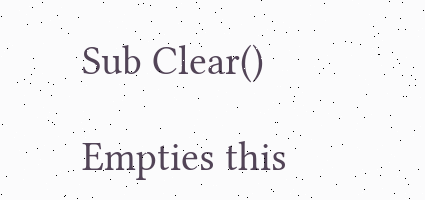Sub Clear()

Empties this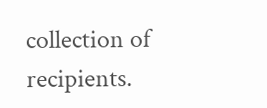collection of recipients.